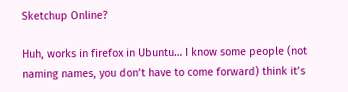Sketchup Online?

Huh, works in firefox in Ubuntu… I know some people (not naming names, you don’t have to come forward) think it’s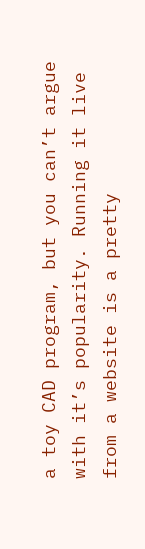a toy CAD program, but you can’t argue with it’s popularity. Running it live from a website is a pretty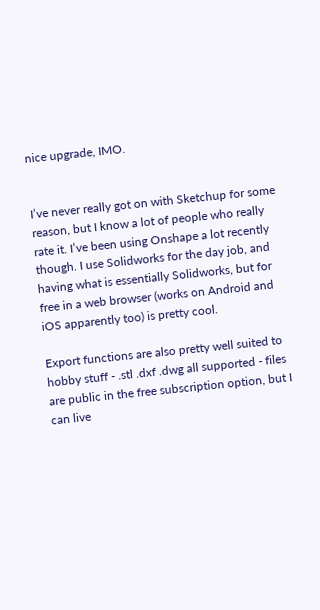nice upgrade, IMO.


I’ve never really got on with Sketchup for some reason, but I know a lot of people who really rate it. I’ve been using Onshape a lot recently though. I use Solidworks for the day job, and having what is essentially Solidworks, but for free in a web browser (works on Android and iOS apparently too) is pretty cool.

Export functions are also pretty well suited to hobby stuff - .stl .dxf .dwg all supported - files are public in the free subscription option, but I can live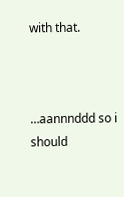with that.



…aannnddd so i should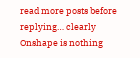read more posts before replying… clearly Onshape is nothing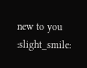new to you :slight_smile: